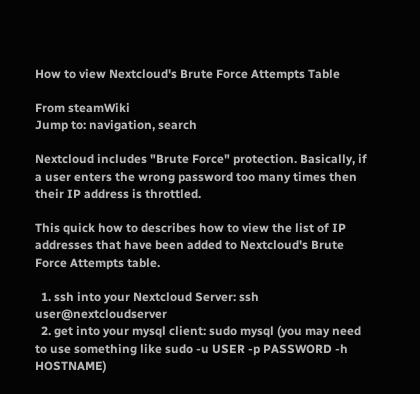How to view Nextcloud's Brute Force Attempts Table

From steamWiki
Jump to: navigation, search

Nextcloud includes "Brute Force" protection. Basically, if a user enters the wrong password too many times then their IP address is throttled.

This quick how to describes how to view the list of IP addresses that have been added to Nextcloud's Brute Force Attempts table.

  1. ssh into your Nextcloud Server: ssh user@nextcloudserver
  2. get into your mysql client: sudo mysql (you may need to use something like sudo -u USER -p PASSWORD -h HOSTNAME)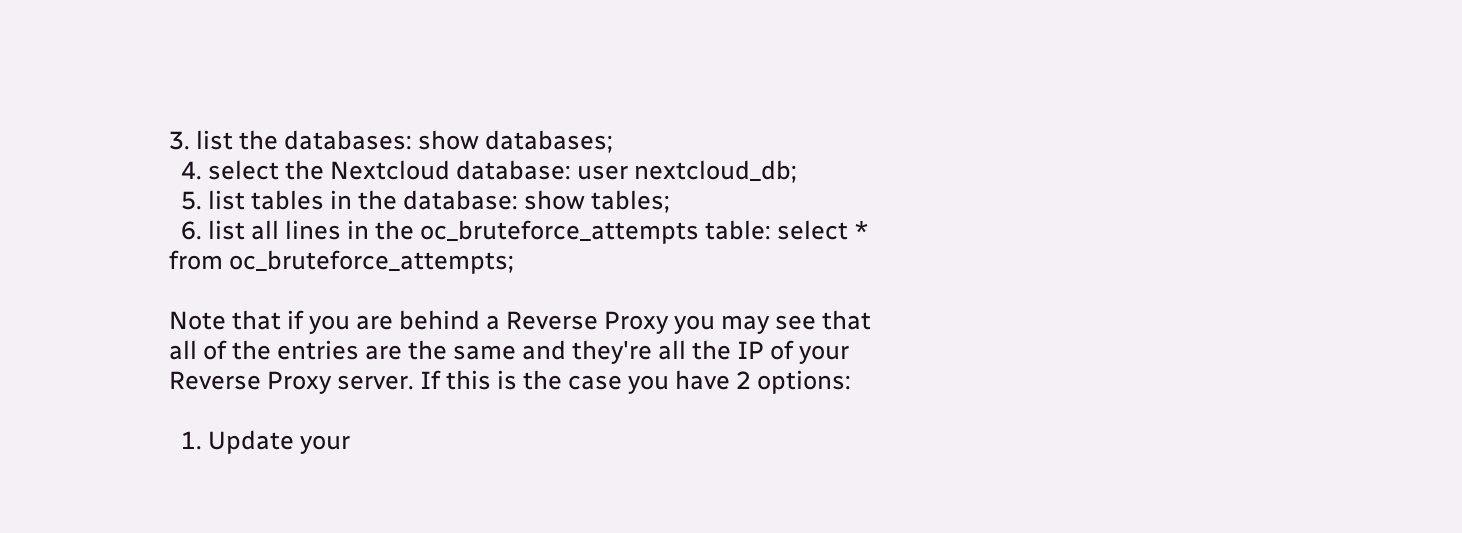3. list the databases: show databases;
  4. select the Nextcloud database: user nextcloud_db;
  5. list tables in the database: show tables;
  6. list all lines in the oc_bruteforce_attempts table: select * from oc_bruteforce_attempts;

Note that if you are behind a Reverse Proxy you may see that all of the entries are the same and they're all the IP of your Reverse Proxy server. If this is the case you have 2 options:

  1. Update your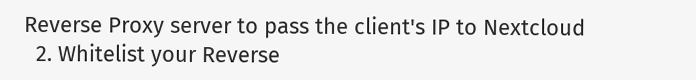Reverse Proxy server to pass the client's IP to Nextcloud
  2. Whitelist your Reverse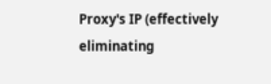Proxy's IP (effectively eliminating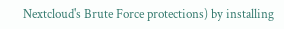Nextcloud's Brute Force protections) by installing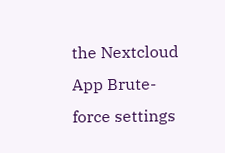the Nextcloud App Brute-force settings